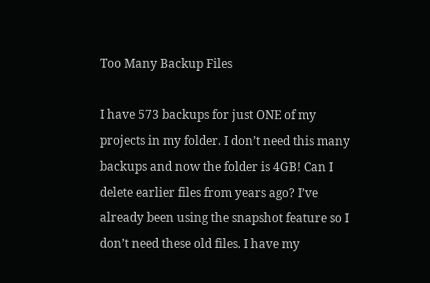Too Many Backup Files

I have 573 backups for just ONE of my projects in my folder. I don’t need this many backups and now the folder is 4GB! Can I delete earlier files from years ago? I’ve already been using the snapshot feature so I don’t need these old files. I have my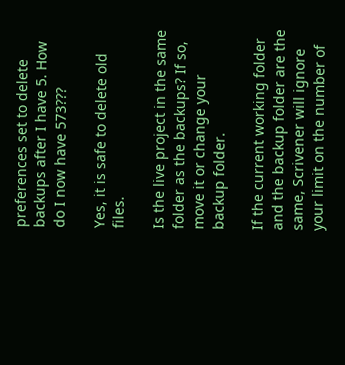preferences set to delete backups after I have 5. How do I now have 573???

Yes, it is safe to delete old files.

Is the live project in the same folder as the backups? If so, move it or change your backup folder.

If the current working folder and the backup folder are the same, Scrivener will ignore your limit on the number of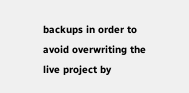backups in order to avoid overwriting the live project by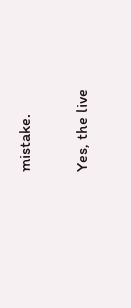mistake.


Yes, the live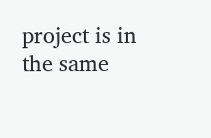project is in the same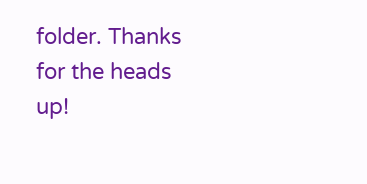folder. Thanks for the heads up!